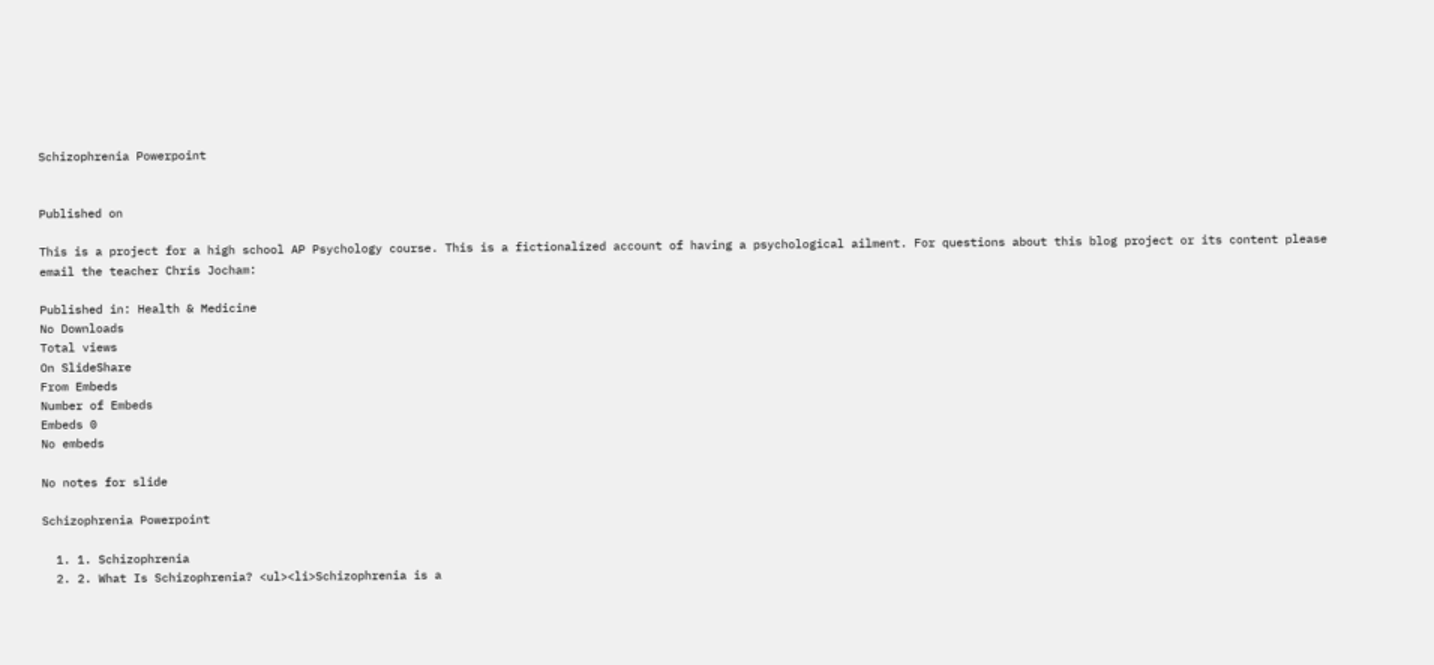Schizophrenia Powerpoint


Published on

This is a project for a high school AP Psychology course. This is a fictionalized account of having a psychological ailment. For questions about this blog project or its content please email the teacher Chris Jocham:

Published in: Health & Medicine
No Downloads
Total views
On SlideShare
From Embeds
Number of Embeds
Embeds 0
No embeds

No notes for slide

Schizophrenia Powerpoint

  1. 1. Schizophrenia
  2. 2. What Is Schizophrenia? <ul><li>Schizophrenia is a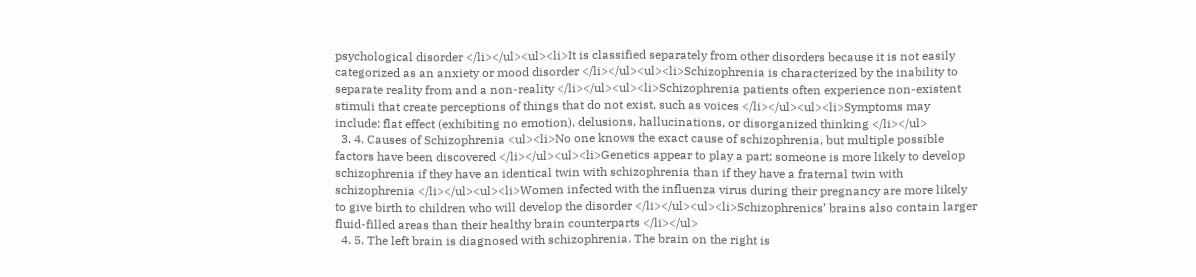psychological disorder </li></ul><ul><li>It is classified separately from other disorders because it is not easily categorized as an anxiety or mood disorder </li></ul><ul><li>Schizophrenia is characterized by the inability to separate reality from and a non-reality </li></ul><ul><li>Schizophrenia patients often experience non-existent stimuli that create perceptions of things that do not exist, such as voices </li></ul><ul><li>Symptoms may include: flat effect (exhibiting no emotion), delusions, hallucinations, or disorganized thinking </li></ul>
  3. 4. Causes of Schizophrenia <ul><li>No one knows the exact cause of schizophrenia, but multiple possible factors have been discovered </li></ul><ul><li>Genetics appear to play a part; someone is more likely to develop schizophrenia if they have an identical twin with schizophrenia than if they have a fraternal twin with schizophrenia </li></ul><ul><li>Women infected with the influenza virus during their pregnancy are more likely to give birth to children who will develop the disorder </li></ul><ul><li>Schizophrenics’ brains also contain larger fluid-filled areas than their healthy brain counterparts </li></ul>
  4. 5. The left brain is diagnosed with schizophrenia. The brain on the right is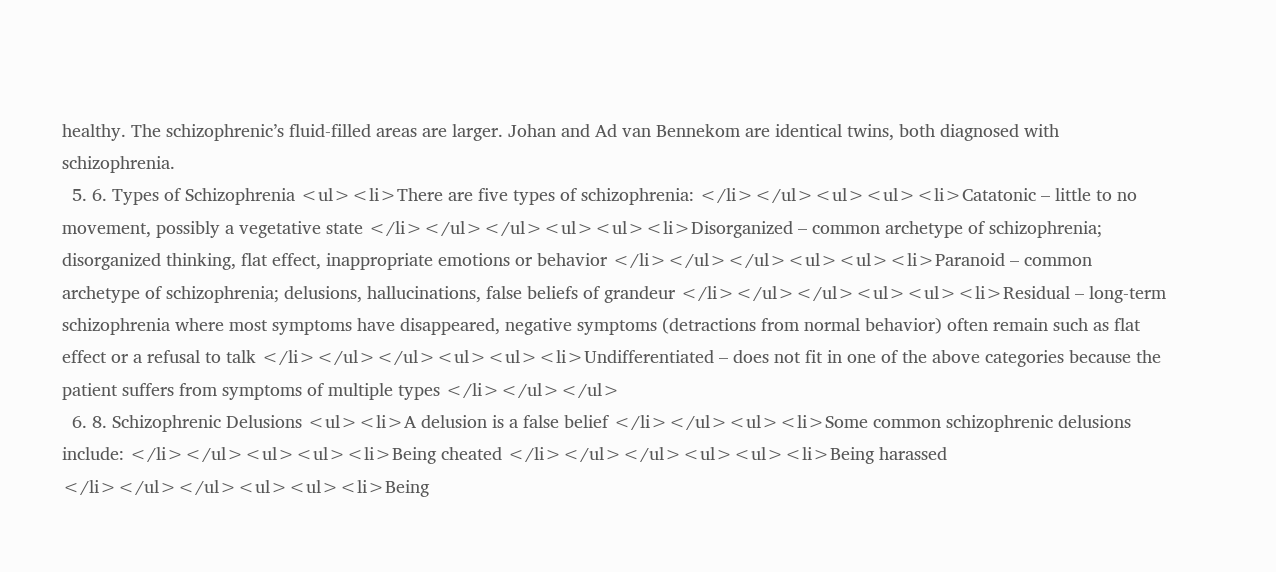healthy. The schizophrenic’s fluid-filled areas are larger. Johan and Ad van Bennekom are identical twins, both diagnosed with schizophrenia.
  5. 6. Types of Schizophrenia <ul><li>There are five types of schizophrenia: </li></ul><ul><ul><li>Catatonic – little to no movement, possibly a vegetative state </li></ul></ul><ul><ul><li>Disorganized – common archetype of schizophrenia; disorganized thinking, flat effect, inappropriate emotions or behavior </li></ul></ul><ul><ul><li>Paranoid – common archetype of schizophrenia; delusions, hallucinations, false beliefs of grandeur </li></ul></ul><ul><ul><li>Residual – long-term schizophrenia where most symptoms have disappeared, negative symptoms (detractions from normal behavior) often remain such as flat effect or a refusal to talk </li></ul></ul><ul><ul><li>Undifferentiated – does not fit in one of the above categories because the patient suffers from symptoms of multiple types </li></ul></ul>
  6. 8. Schizophrenic Delusions <ul><li>A delusion is a false belief </li></ul><ul><li>Some common schizophrenic delusions include: </li></ul><ul><ul><li>Being cheated </li></ul></ul><ul><ul><li>Being harassed </li></ul></ul><ul><ul><li>Being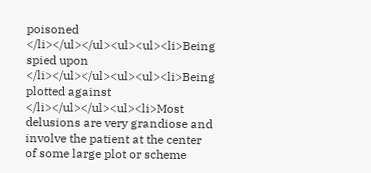poisoned </li></ul></ul><ul><ul><li>Being spied upon </li></ul></ul><ul><ul><li>Being plotted against </li></ul></ul><ul><li>Most delusions are very grandiose and involve the patient at the center of some large plot or scheme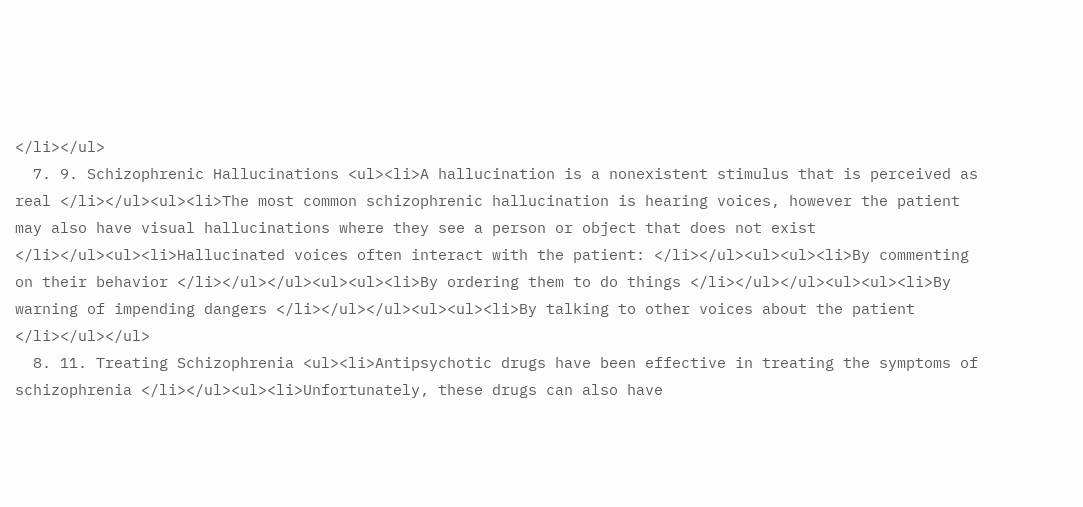</li></ul>
  7. 9. Schizophrenic Hallucinations <ul><li>A hallucination is a nonexistent stimulus that is perceived as real </li></ul><ul><li>The most common schizophrenic hallucination is hearing voices, however the patient may also have visual hallucinations where they see a person or object that does not exist </li></ul><ul><li>Hallucinated voices often interact with the patient: </li></ul><ul><ul><li>By commenting on their behavior </li></ul></ul><ul><ul><li>By ordering them to do things </li></ul></ul><ul><ul><li>By warning of impending dangers </li></ul></ul><ul><ul><li>By talking to other voices about the patient </li></ul></ul>
  8. 11. Treating Schizophrenia <ul><li>Antipsychotic drugs have been effective in treating the symptoms of schizophrenia </li></ul><ul><li>Unfortunately, these drugs can also have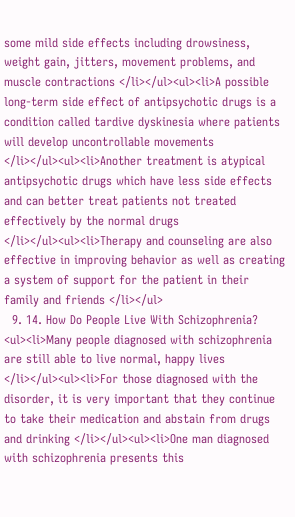some mild side effects including drowsiness, weight gain, jitters, movement problems, and muscle contractions </li></ul><ul><li>A possible long-term side effect of antipsychotic drugs is a condition called tardive dyskinesia where patients will develop uncontrollable movements </li></ul><ul><li>Another treatment is atypical antipsychotic drugs which have less side effects and can better treat patients not treated effectively by the normal drugs </li></ul><ul><li>Therapy and counseling are also effective in improving behavior as well as creating a system of support for the patient in their family and friends </li></ul>
  9. 14. How Do People Live With Schizophrenia? <ul><li>Many people diagnosed with schizophrenia are still able to live normal, happy lives </li></ul><ul><li>For those diagnosed with the disorder, it is very important that they continue to take their medication and abstain from drugs and drinking </li></ul><ul><li>One man diagnosed with schizophrenia presents this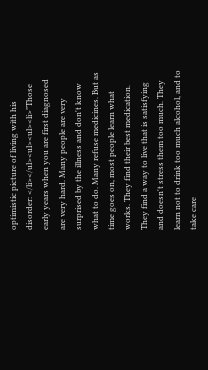optimistic picture of living with his disorder: </li></ul><ul><ul><li>"Those early years when you are first diagnosed are very hard. Many people are very surprised by the illness and don't know what to do. Many refuse medicines. But as time goes on, most people learn what works. They find their best medication. They find a way to live that is satisfying and doesn't stress them too much. They learn not to drink too much alcohol, and to take care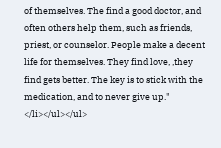of themselves. The find a good doctor, and often others help them, such as friends, priest, or counselor. People make a decent life for themselves. They find love, ,they find gets better. The key is to stick with the medication, and to never give up." </li></ul></ul>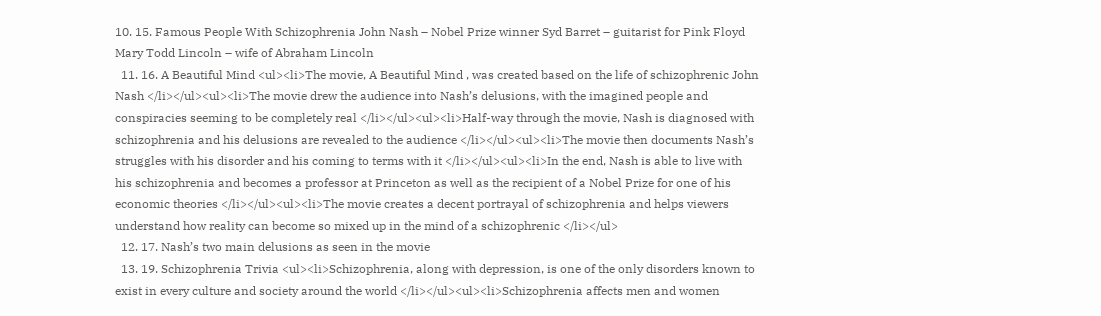10. 15. Famous People With Schizophrenia John Nash – Nobel Prize winner Syd Barret – guitarist for Pink Floyd Mary Todd Lincoln – wife of Abraham Lincoln
  11. 16. A Beautiful Mind <ul><li>The movie, A Beautiful Mind , was created based on the life of schizophrenic John Nash </li></ul><ul><li>The movie drew the audience into Nash’s delusions, with the imagined people and conspiracies seeming to be completely real </li></ul><ul><li>Half-way through the movie, Nash is diagnosed with schizophrenia and his delusions are revealed to the audience </li></ul><ul><li>The movie then documents Nash’s struggles with his disorder and his coming to terms with it </li></ul><ul><li>In the end, Nash is able to live with his schizophrenia and becomes a professor at Princeton as well as the recipient of a Nobel Prize for one of his economic theories </li></ul><ul><li>The movie creates a decent portrayal of schizophrenia and helps viewers understand how reality can become so mixed up in the mind of a schizophrenic </li></ul>
  12. 17. Nash’s two main delusions as seen in the movie
  13. 19. Schizophrenia Trivia <ul><li>Schizophrenia, along with depression, is one of the only disorders known to exist in every culture and society around the world </li></ul><ul><li>Schizophrenia affects men and women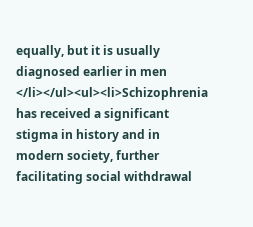equally, but it is usually diagnosed earlier in men </li></ul><ul><li>Schizophrenia has received a significant stigma in history and in modern society, further facilitating social withdrawal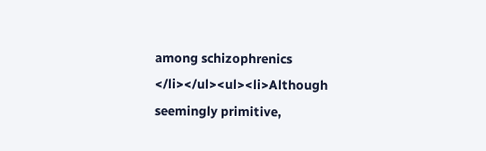among schizophrenics </li></ul><ul><li>Although seemingly primitive,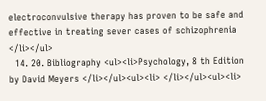electroconvulsive therapy has proven to be safe and effective in treating sever cases of schizophrenia </li></ul>
  14. 20. Bibliography <ul><li>Psychology, 8 th Edition by David Meyers </li></ul><ul><li> </li></ul><ul><li>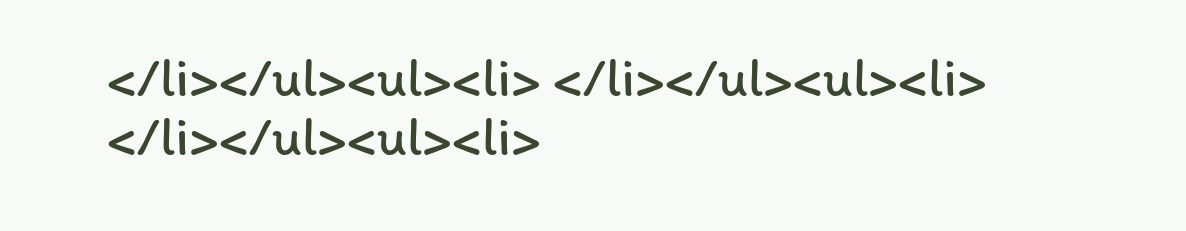</li></ul><ul><li> </li></ul><ul><li> </li></ul><ul><li>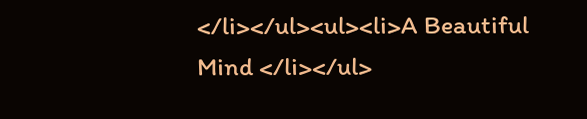</li></ul><ul><li>A Beautiful Mind </li></ul>